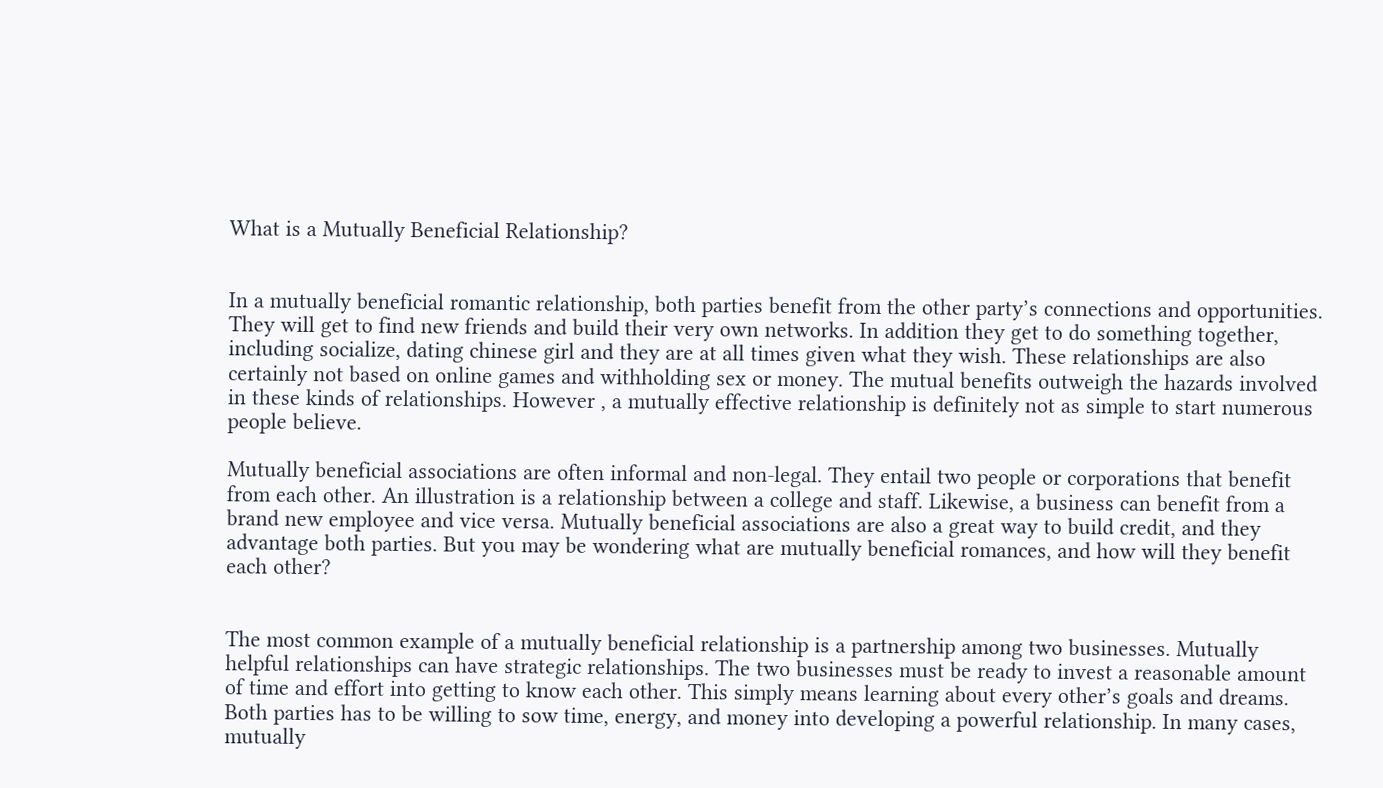What is a Mutually Beneficial Relationship?


In a mutually beneficial romantic relationship, both parties benefit from the other party’s connections and opportunities. They will get to find new friends and build their very own networks. In addition they get to do something together, including socialize, dating chinese girl and they are at all times given what they wish. These relationships are also certainly not based on online games and withholding sex or money. The mutual benefits outweigh the hazards involved in these kinds of relationships. However , a mutually effective relationship is definitely not as simple to start numerous people believe.

Mutually beneficial associations are often informal and non-legal. They entail two people or corporations that benefit from each other. An illustration is a relationship between a college and staff. Likewise, a business can benefit from a brand new employee and vice versa. Mutually beneficial associations are also a great way to build credit, and they advantage both parties. But you may be wondering what are mutually beneficial romances, and how will they benefit each other?


The most common example of a mutually beneficial relationship is a partnership among two businesses. Mutually helpful relationships can have strategic relationships. The two businesses must be ready to invest a reasonable amount of time and effort into getting to know each other. This simply means learning about every other’s goals and dreams. Both parties has to be willing to sow time, energy, and money into developing a powerful relationship. In many cases, mutually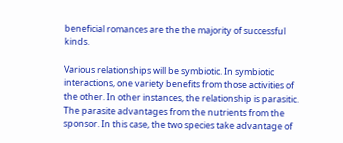beneficial romances are the the majority of successful kinds.

Various relationships will be symbiotic. In symbiotic interactions, one variety benefits from those activities of the other. In other instances, the relationship is parasitic. The parasite advantages from the nutrients from the sponsor. In this case, the two species take advantage of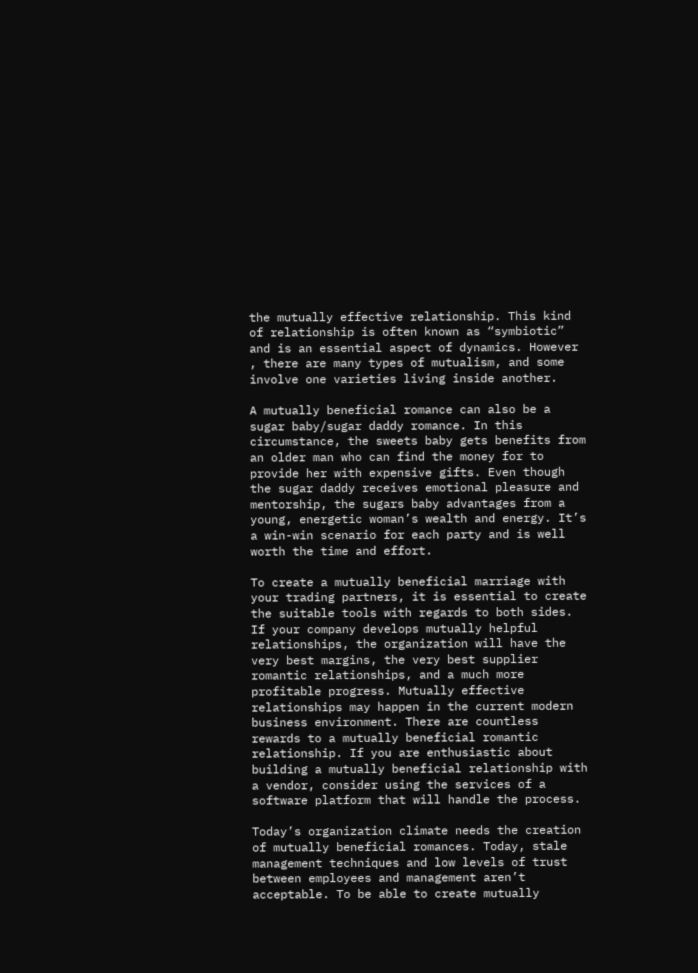the mutually effective relationship. This kind of relationship is often known as “symbiotic” and is an essential aspect of dynamics. However , there are many types of mutualism, and some involve one varieties living inside another.

A mutually beneficial romance can also be a sugar baby/sugar daddy romance. In this circumstance, the sweets baby gets benefits from an older man who can find the money for to provide her with expensive gifts. Even though the sugar daddy receives emotional pleasure and mentorship, the sugars baby advantages from a young, energetic woman’s wealth and energy. It’s a win-win scenario for each party and is well worth the time and effort.

To create a mutually beneficial marriage with your trading partners, it is essential to create the suitable tools with regards to both sides. If your company develops mutually helpful relationships, the organization will have the very best margins, the very best supplier romantic relationships, and a much more profitable progress. Mutually effective relationships may happen in the current modern business environment. There are countless rewards to a mutually beneficial romantic relationship. If you are enthusiastic about building a mutually beneficial relationship with a vendor, consider using the services of a software platform that will handle the process.

Today’s organization climate needs the creation of mutually beneficial romances. Today, stale management techniques and low levels of trust between employees and management aren’t acceptable. To be able to create mutually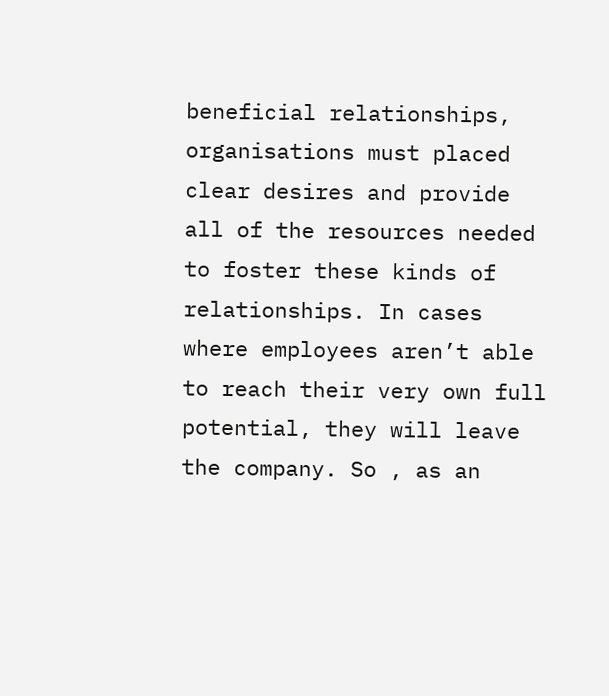beneficial relationships, organisations must placed clear desires and provide all of the resources needed to foster these kinds of relationships. In cases where employees aren’t able to reach their very own full potential, they will leave the company. So , as an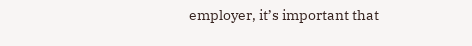employer, it’s important that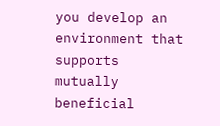you develop an environment that supports mutually beneficial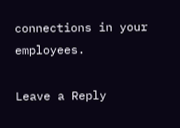connections in your employees.

Leave a Reply